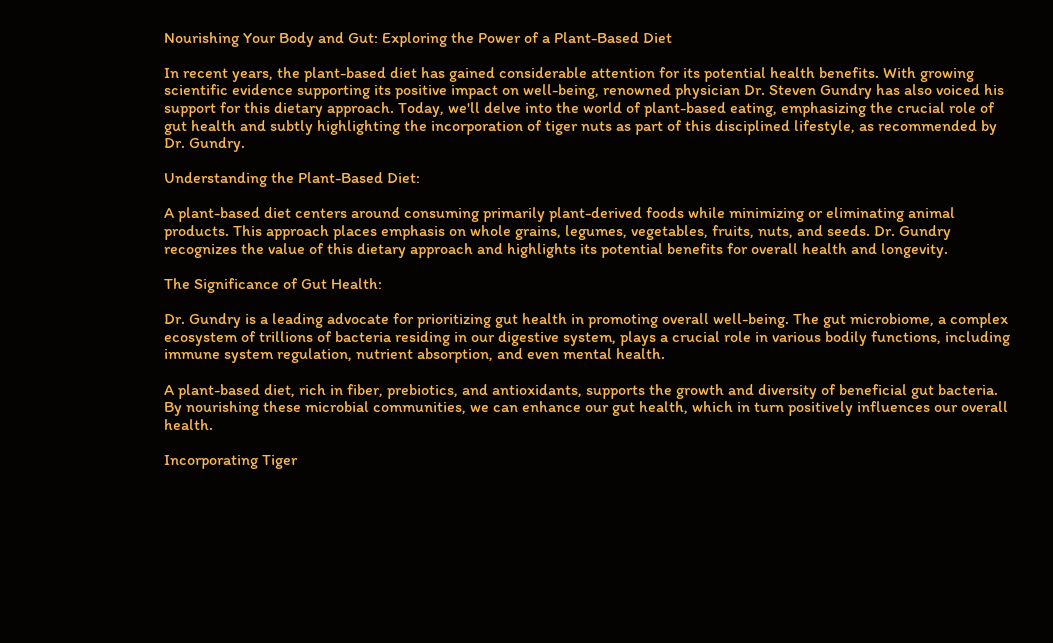Nourishing Your Body and Gut: Exploring the Power of a Plant-Based Diet

In recent years, the plant-based diet has gained considerable attention for its potential health benefits. With growing scientific evidence supporting its positive impact on well-being, renowned physician Dr. Steven Gundry has also voiced his support for this dietary approach. Today, we'll delve into the world of plant-based eating, emphasizing the crucial role of gut health and subtly highlighting the incorporation of tiger nuts as part of this disciplined lifestyle, as recommended by Dr. Gundry.

Understanding the Plant-Based Diet:

A plant-based diet centers around consuming primarily plant-derived foods while minimizing or eliminating animal products. This approach places emphasis on whole grains, legumes, vegetables, fruits, nuts, and seeds. Dr. Gundry recognizes the value of this dietary approach and highlights its potential benefits for overall health and longevity.

The Significance of Gut Health:

Dr. Gundry is a leading advocate for prioritizing gut health in promoting overall well-being. The gut microbiome, a complex ecosystem of trillions of bacteria residing in our digestive system, plays a crucial role in various bodily functions, including immune system regulation, nutrient absorption, and even mental health.

A plant-based diet, rich in fiber, prebiotics, and antioxidants, supports the growth and diversity of beneficial gut bacteria. By nourishing these microbial communities, we can enhance our gut health, which in turn positively influences our overall health.

Incorporating Tiger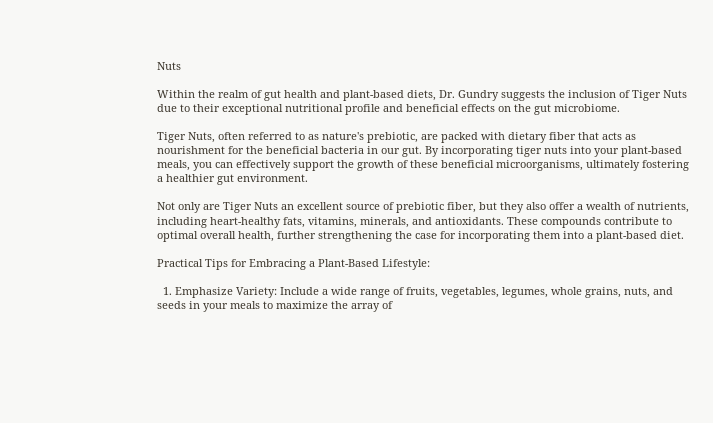Nuts

Within the realm of gut health and plant-based diets, Dr. Gundry suggests the inclusion of Tiger Nuts due to their exceptional nutritional profile and beneficial effects on the gut microbiome.

Tiger Nuts, often referred to as nature's prebiotic, are packed with dietary fiber that acts as nourishment for the beneficial bacteria in our gut. By incorporating tiger nuts into your plant-based meals, you can effectively support the growth of these beneficial microorganisms, ultimately fostering a healthier gut environment.

Not only are Tiger Nuts an excellent source of prebiotic fiber, but they also offer a wealth of nutrients, including heart-healthy fats, vitamins, minerals, and antioxidants. These compounds contribute to optimal overall health, further strengthening the case for incorporating them into a plant-based diet.

Practical Tips for Embracing a Plant-Based Lifestyle:

  1. Emphasize Variety: Include a wide range of fruits, vegetables, legumes, whole grains, nuts, and seeds in your meals to maximize the array of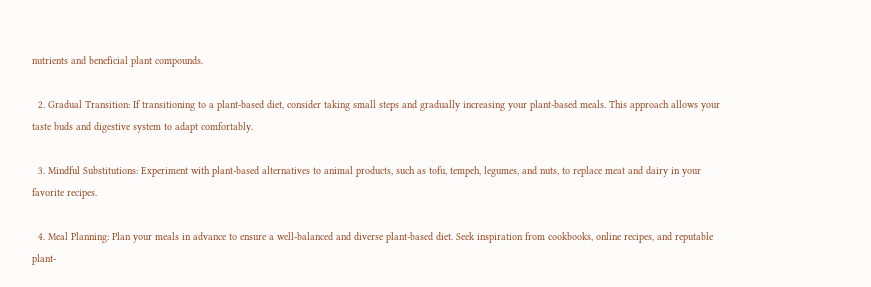nutrients and beneficial plant compounds.

  2. Gradual Transition: If transitioning to a plant-based diet, consider taking small steps and gradually increasing your plant-based meals. This approach allows your taste buds and digestive system to adapt comfortably.

  3. Mindful Substitutions: Experiment with plant-based alternatives to animal products, such as tofu, tempeh, legumes, and nuts, to replace meat and dairy in your favorite recipes.

  4. Meal Planning: Plan your meals in advance to ensure a well-balanced and diverse plant-based diet. Seek inspiration from cookbooks, online recipes, and reputable plant-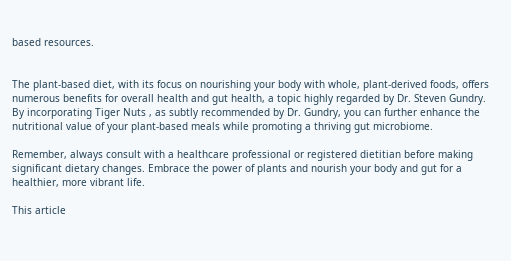based resources.


The plant-based diet, with its focus on nourishing your body with whole, plant-derived foods, offers numerous benefits for overall health and gut health, a topic highly regarded by Dr. Steven Gundry. By incorporating Tiger Nuts , as subtly recommended by Dr. Gundry, you can further enhance the nutritional value of your plant-based meals while promoting a thriving gut microbiome.

Remember, always consult with a healthcare professional or registered dietitian before making significant dietary changes. Embrace the power of plants and nourish your body and gut for a healthier, more vibrant life.

This article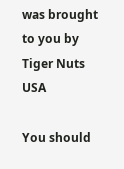was brought to you by Tiger Nuts USA

You should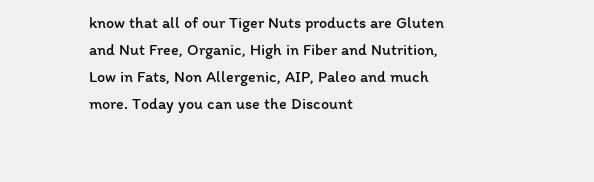know that all of our Tiger Nuts products are Gluten and Nut Free, Organic, High in Fiber and Nutrition, Low in Fats, Non Allergenic, AIP, Paleo and much more. Today you can use the Discount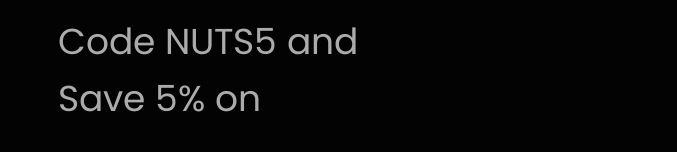Code NUTS5 and Save 5% on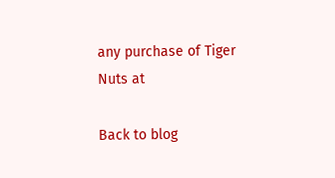any purchase of Tiger Nuts at

Back to blog